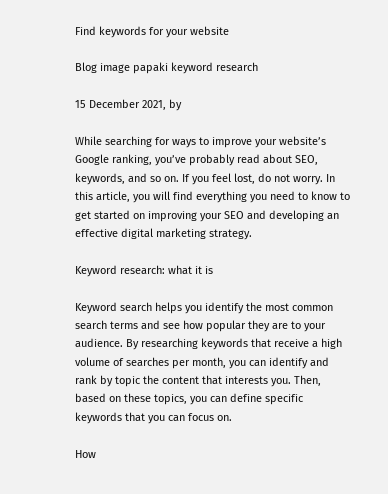Find keywords for your website

Blog image papaki keyword research

15 December 2021, by

While searching for ways to improve your website’s Google ranking, you’ve probably read about SEO, keywords, and so on. If you feel lost, do not worry. In this article, you will find everything you need to know to get started on improving your SEO and developing an effective digital marketing strategy.

Keyword research: what it is

Keyword search helps you identify the most common search terms and see how popular they are to your audience. By researching keywords that receive a high volume of searches per month, you can identify and rank by topic the content that interests you. Then, based on these topics, you can define specific keywords that you can focus on.

How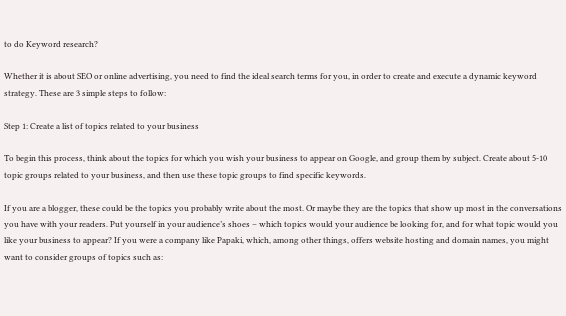to do Keyword research?

Whether it is about SEO or online advertising, you need to find the ideal search terms for you, in order to create and execute a dynamic keyword strategy. These are 3 simple steps to follow:

Step 1: Create a list of topics related to your business

To begin this process, think about the topics for which you wish your business to appear on Google, and group them by subject. Create about 5-10 topic groups related to your business, and then use these topic groups to find specific keywords.

If you are a blogger, these could be the topics you probably write about the most. Or maybe they are the topics that show up most in the conversations you have with your readers. Put yourself in your audience’s shoes – which topics would your audience be looking for, and for what topic would you like your business to appear? If you were a company like Papaki, which, among other things, offers website hosting and domain names, you might want to consider groups of topics such as: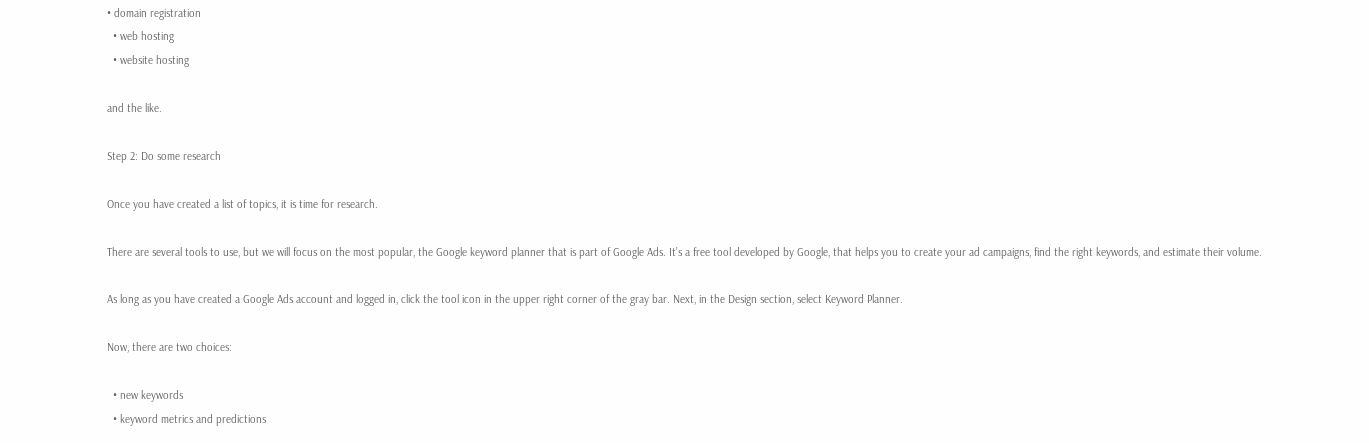• domain registration
  • web hosting
  • website hosting

and the like.

Step 2: Do some research

Once you have created a list of topics, it is time for research.

There are several tools to use, but we will focus on the most popular, the Google keyword planner that is part of Google Ads. It’s a free tool developed by Google, that helps you to create your ad campaigns, find the right keywords, and estimate their volume.

As long as you have created a Google Ads account and logged in, click the tool icon in the upper right corner of the gray bar. Next, in the Design section, select Keyword Planner.

Now, there are two choices:

  • new keywords
  • keyword metrics and predictions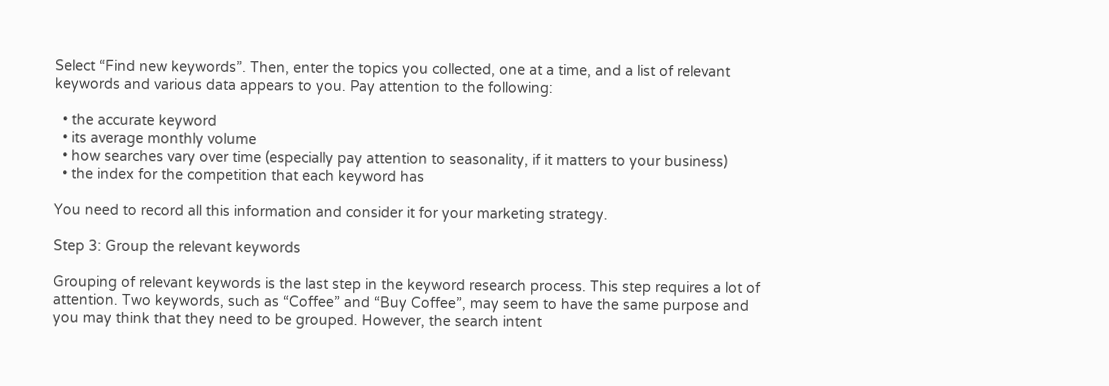Select “Find new keywords”. Then, enter the topics you collected, one at a time, and a list of relevant keywords and various data appears to you. Pay attention to the following:

  • the accurate keyword
  • its average monthly volume
  • how searches vary over time (especially pay attention to seasonality, if it matters to your business)
  • the index for the competition that each keyword has

You need to record all this information and consider it for your marketing strategy.

Step 3: Group the relevant keywords

Grouping of relevant keywords is the last step in the keyword research process. This step requires a lot of attention. Two keywords, such as “Coffee” and “Buy Coffee”, may seem to have the same purpose and you may think that they need to be grouped. However, the search intent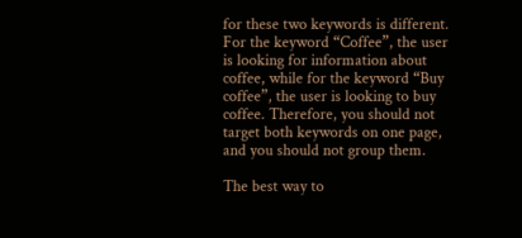for these two keywords is different. For the keyword “Coffee”, the user is looking for information about coffee, while for the keyword “Buy coffee”, the user is looking to buy coffee. Therefore, you should not target both keywords on one page, and you should not group them.

The best way to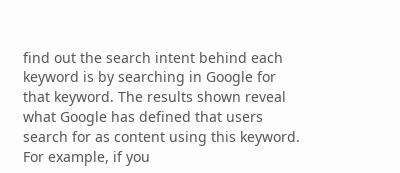find out the search intent behind each keyword is by searching in Google for that keyword. The results shown reveal what Google has defined that users search for as content using this keyword. For example, if you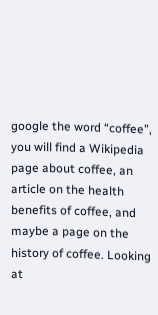google the word “coffee”, you will find a Wikipedia page about coffee, an article on the health benefits of coffee, and maybe a page on the history of coffee. Looking at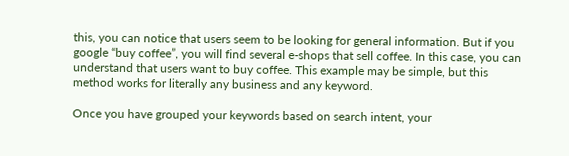this, you can notice that users seem to be looking for general information. But if you google “buy coffee”, you will find several e-shops that sell coffee. In this case, you can understand that users want to buy coffee. This example may be simple, but this method works for literally any business and any keyword.

Once you have grouped your keywords based on search intent, your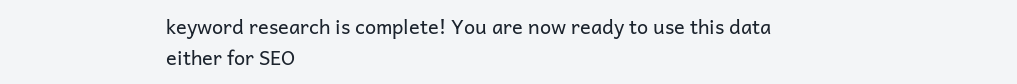keyword research is complete! You are now ready to use this data either for SEO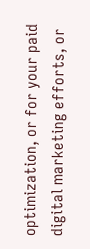optimization, or for your paid digital marketing efforts, or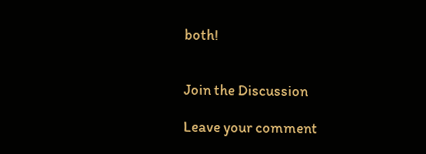both!


Join the Discussion

Leave your comment